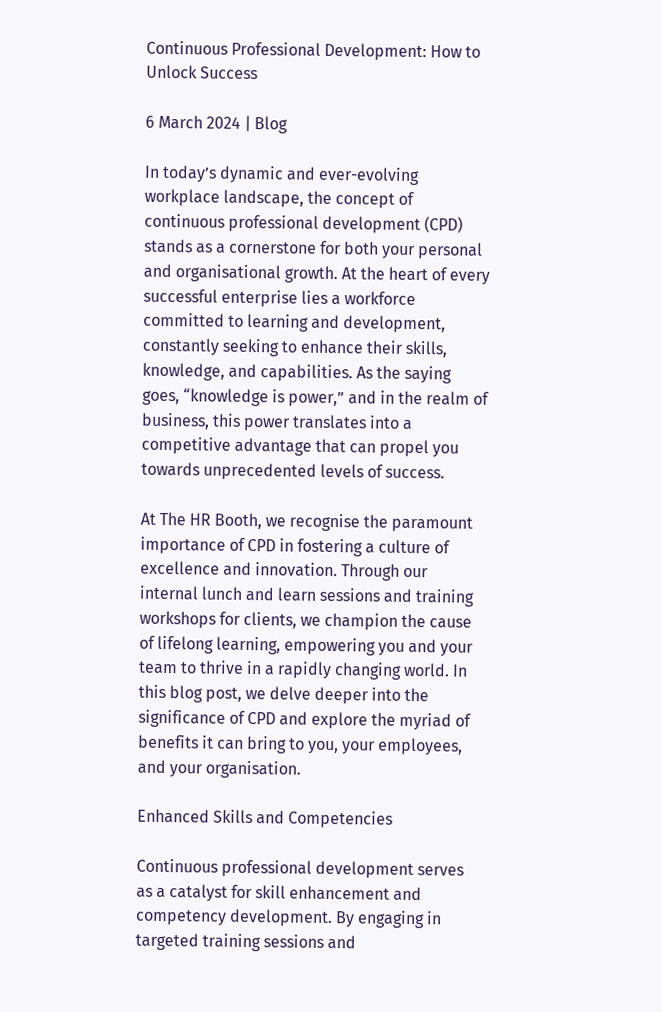Continuous Professional Development: How to Unlock Success

6 March 2024 | Blog

In today’s dynamic and ever-evolving workplace landscape, the concept of continuous professional development (CPD) stands as a cornerstone for both your personal and organisational growth. At the heart of every successful enterprise lies a workforce committed to learning and development, constantly seeking to enhance their skills, knowledge, and capabilities. As the saying goes, “knowledge is power,” and in the realm of business, this power translates into a competitive advantage that can propel you towards unprecedented levels of success.

At The HR Booth, we recognise the paramount importance of CPD in fostering a culture of excellence and innovation. Through our internal lunch and learn sessions and training workshops for clients, we champion the cause of lifelong learning, empowering you and your team to thrive in a rapidly changing world. In this blog post, we delve deeper into the significance of CPD and explore the myriad of benefits it can bring to you, your employees, and your organisation.

Enhanced Skills and Competencies

Continuous professional development serves as a catalyst for skill enhancement and competency development. By engaging in targeted training sessions and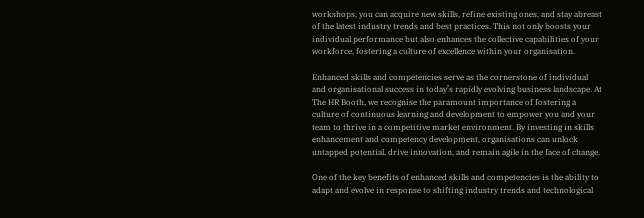workshops, you can acquire new skills, refine existing ones, and stay abreast of the latest industry trends and best practices. This not only boosts your individual performance but also enhances the collective capabilities of your workforce, fostering a culture of excellence within your organisation.

Enhanced skills and competencies serve as the cornerstone of individual and organisational success in today’s rapidly evolving business landscape. At The HR Booth, we recognise the paramount importance of fostering a culture of continuous learning and development to empower you and your team to thrive in a competitive market environment. By investing in skills enhancement and competency development, organisations can unlock untapped potential, drive innovation, and remain agile in the face of change.

One of the key benefits of enhanced skills and competencies is the ability to adapt and evolve in response to shifting industry trends and technological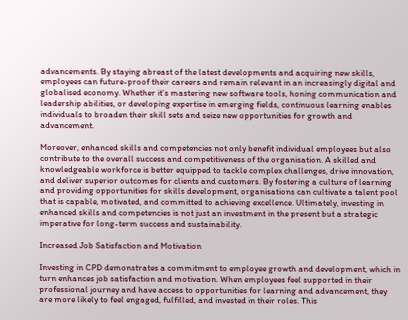advancements. By staying abreast of the latest developments and acquiring new skills, employees can future-proof their careers and remain relevant in an increasingly digital and globalised economy. Whether it’s mastering new software tools, honing communication and leadership abilities, or developing expertise in emerging fields, continuous learning enables individuals to broaden their skill sets and seize new opportunities for growth and advancement.

Moreover, enhanced skills and competencies not only benefit individual employees but also contribute to the overall success and competitiveness of the organisation. A skilled and knowledgeable workforce is better equipped to tackle complex challenges, drive innovation, and deliver superior outcomes for clients and customers. By fostering a culture of learning and providing opportunities for skills development, organisations can cultivate a talent pool that is capable, motivated, and committed to achieving excellence. Ultimately, investing in enhanced skills and competencies is not just an investment in the present but a strategic imperative for long-term success and sustainability.

Increased Job Satisfaction and Motivation

Investing in CPD demonstrates a commitment to employee growth and development, which in turn enhances job satisfaction and motivation. When employees feel supported in their professional journey and have access to opportunities for learning and advancement, they are more likely to feel engaged, fulfilled, and invested in their roles. This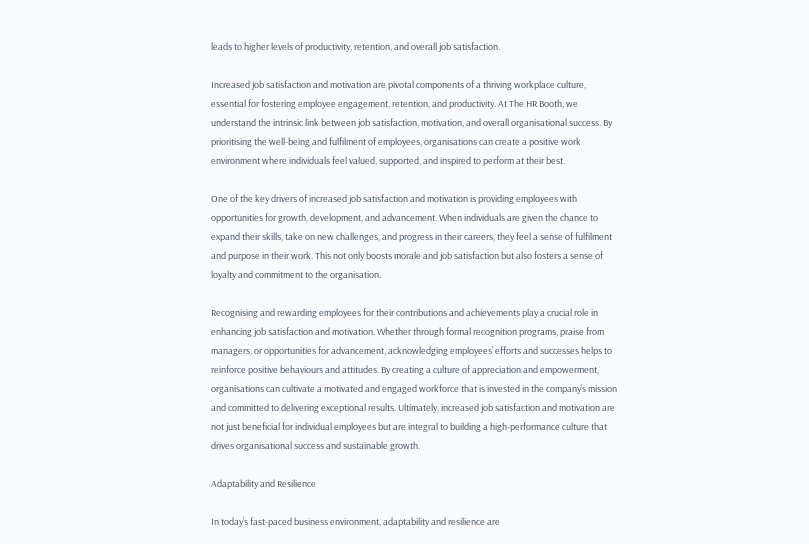leads to higher levels of productivity, retention, and overall job satisfaction.

Increased job satisfaction and motivation are pivotal components of a thriving workplace culture, essential for fostering employee engagement, retention, and productivity. At The HR Booth, we understand the intrinsic link between job satisfaction, motivation, and overall organisational success. By prioritising the well-being and fulfilment of employees, organisations can create a positive work environment where individuals feel valued, supported, and inspired to perform at their best.

One of the key drivers of increased job satisfaction and motivation is providing employees with opportunities for growth, development, and advancement. When individuals are given the chance to expand their skills, take on new challenges, and progress in their careers, they feel a sense of fulfilment and purpose in their work. This not only boosts morale and job satisfaction but also fosters a sense of loyalty and commitment to the organisation.

Recognising and rewarding employees for their contributions and achievements play a crucial role in enhancing job satisfaction and motivation. Whether through formal recognition programs, praise from managers, or opportunities for advancement, acknowledging employees’ efforts and successes helps to reinforce positive behaviours and attitudes. By creating a culture of appreciation and empowerment, organisations can cultivate a motivated and engaged workforce that is invested in the company’s mission and committed to delivering exceptional results. Ultimately, increased job satisfaction and motivation are not just beneficial for individual employees but are integral to building a high-performance culture that drives organisational success and sustainable growth.

Adaptability and Resilience

In today’s fast-paced business environment, adaptability and resilience are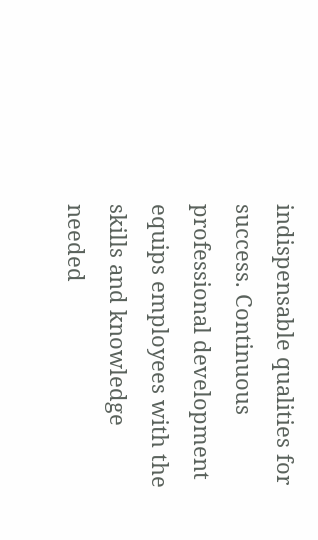indispensable qualities for success. Continuous professional development equips employees with the skills and knowledge needed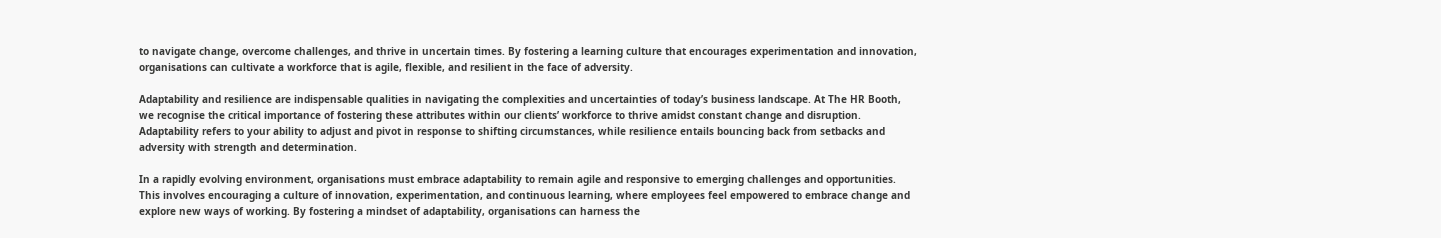to navigate change, overcome challenges, and thrive in uncertain times. By fostering a learning culture that encourages experimentation and innovation, organisations can cultivate a workforce that is agile, flexible, and resilient in the face of adversity.

Adaptability and resilience are indispensable qualities in navigating the complexities and uncertainties of today’s business landscape. At The HR Booth, we recognise the critical importance of fostering these attributes within our clients’ workforce to thrive amidst constant change and disruption. Adaptability refers to your ability to adjust and pivot in response to shifting circumstances, while resilience entails bouncing back from setbacks and adversity with strength and determination.

In a rapidly evolving environment, organisations must embrace adaptability to remain agile and responsive to emerging challenges and opportunities. This involves encouraging a culture of innovation, experimentation, and continuous learning, where employees feel empowered to embrace change and explore new ways of working. By fostering a mindset of adaptability, organisations can harness the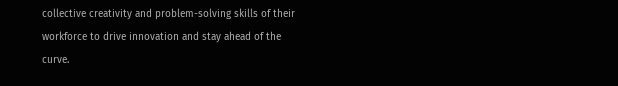collective creativity and problem-solving skills of their workforce to drive innovation and stay ahead of the curve.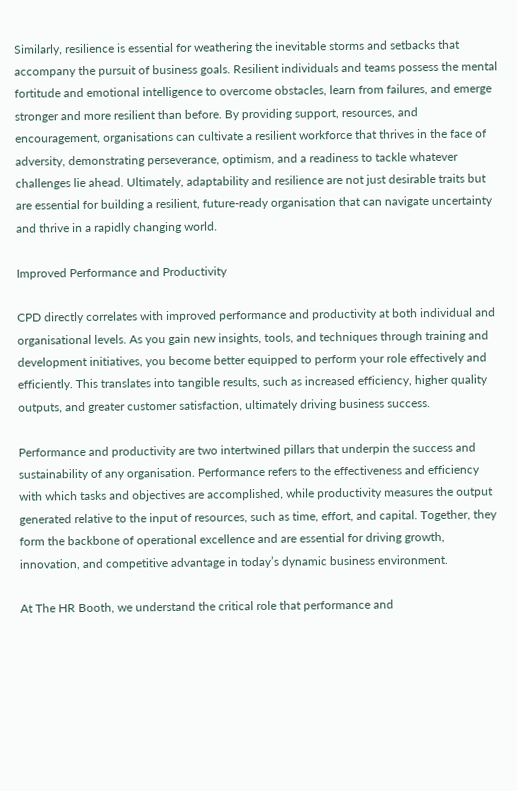Similarly, resilience is essential for weathering the inevitable storms and setbacks that accompany the pursuit of business goals. Resilient individuals and teams possess the mental fortitude and emotional intelligence to overcome obstacles, learn from failures, and emerge stronger and more resilient than before. By providing support, resources, and encouragement, organisations can cultivate a resilient workforce that thrives in the face of adversity, demonstrating perseverance, optimism, and a readiness to tackle whatever challenges lie ahead. Ultimately, adaptability and resilience are not just desirable traits but are essential for building a resilient, future-ready organisation that can navigate uncertainty and thrive in a rapidly changing world.

Improved Performance and Productivity

CPD directly correlates with improved performance and productivity at both individual and organisational levels. As you gain new insights, tools, and techniques through training and development initiatives, you become better equipped to perform your role effectively and efficiently. This translates into tangible results, such as increased efficiency, higher quality outputs, and greater customer satisfaction, ultimately driving business success.

Performance and productivity are two intertwined pillars that underpin the success and sustainability of any organisation. Performance refers to the effectiveness and efficiency with which tasks and objectives are accomplished, while productivity measures the output generated relative to the input of resources, such as time, effort, and capital. Together, they form the backbone of operational excellence and are essential for driving growth, innovation, and competitive advantage in today’s dynamic business environment.

At The HR Booth, we understand the critical role that performance and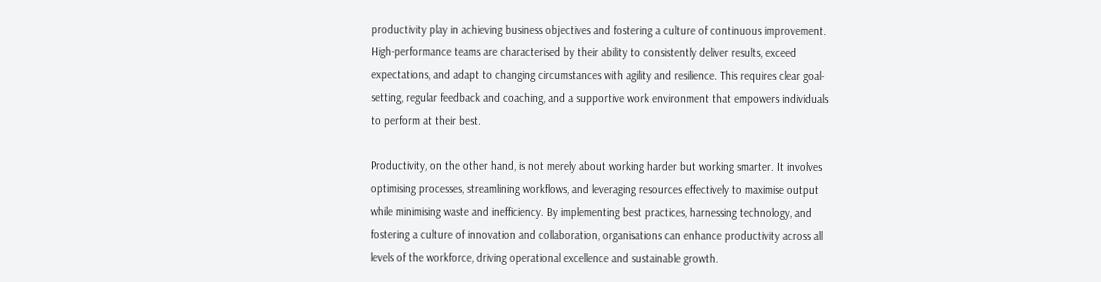productivity play in achieving business objectives and fostering a culture of continuous improvement. High-performance teams are characterised by their ability to consistently deliver results, exceed expectations, and adapt to changing circumstances with agility and resilience. This requires clear goal-setting, regular feedback and coaching, and a supportive work environment that empowers individuals to perform at their best.

Productivity, on the other hand, is not merely about working harder but working smarter. It involves optimising processes, streamlining workflows, and leveraging resources effectively to maximise output while minimising waste and inefficiency. By implementing best practices, harnessing technology, and fostering a culture of innovation and collaboration, organisations can enhance productivity across all levels of the workforce, driving operational excellence and sustainable growth.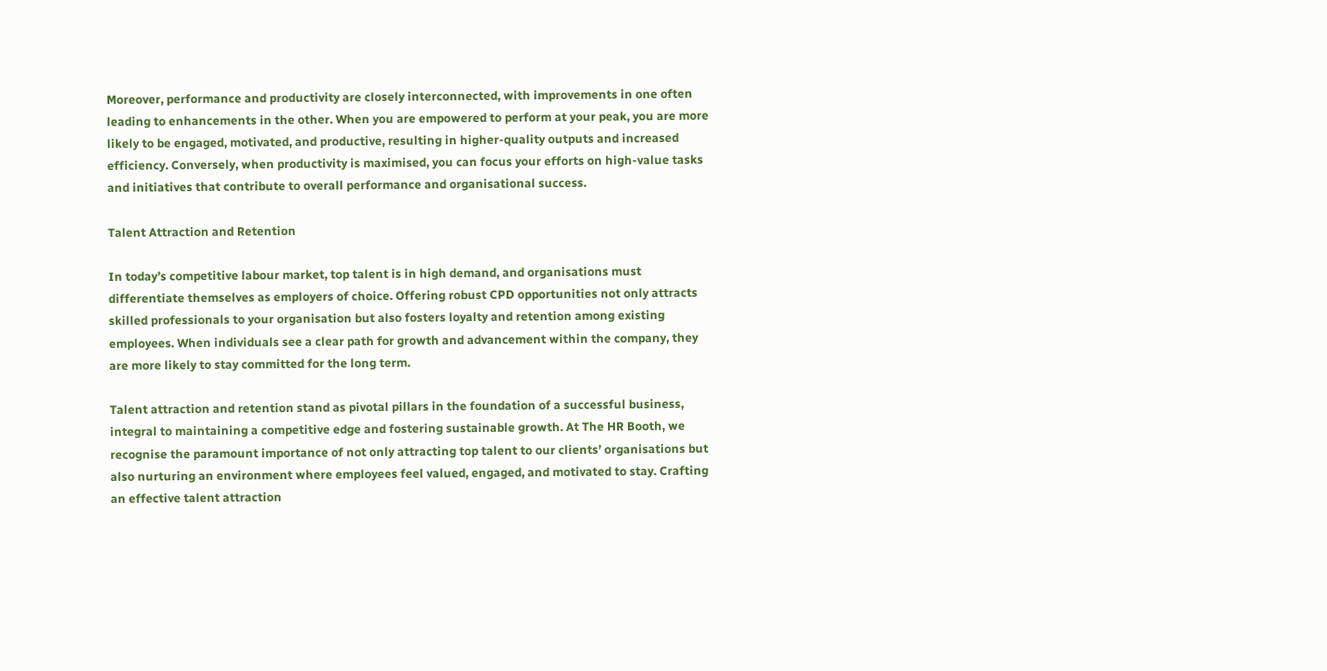Moreover, performance and productivity are closely interconnected, with improvements in one often leading to enhancements in the other. When you are empowered to perform at your peak, you are more likely to be engaged, motivated, and productive, resulting in higher-quality outputs and increased efficiency. Conversely, when productivity is maximised, you can focus your efforts on high-value tasks and initiatives that contribute to overall performance and organisational success.

Talent Attraction and Retention

In today’s competitive labour market, top talent is in high demand, and organisations must differentiate themselves as employers of choice. Offering robust CPD opportunities not only attracts skilled professionals to your organisation but also fosters loyalty and retention among existing employees. When individuals see a clear path for growth and advancement within the company, they are more likely to stay committed for the long term.

Talent attraction and retention stand as pivotal pillars in the foundation of a successful business, integral to maintaining a competitive edge and fostering sustainable growth. At The HR Booth, we recognise the paramount importance of not only attracting top talent to our clients’ organisations but also nurturing an environment where employees feel valued, engaged, and motivated to stay. Crafting an effective talent attraction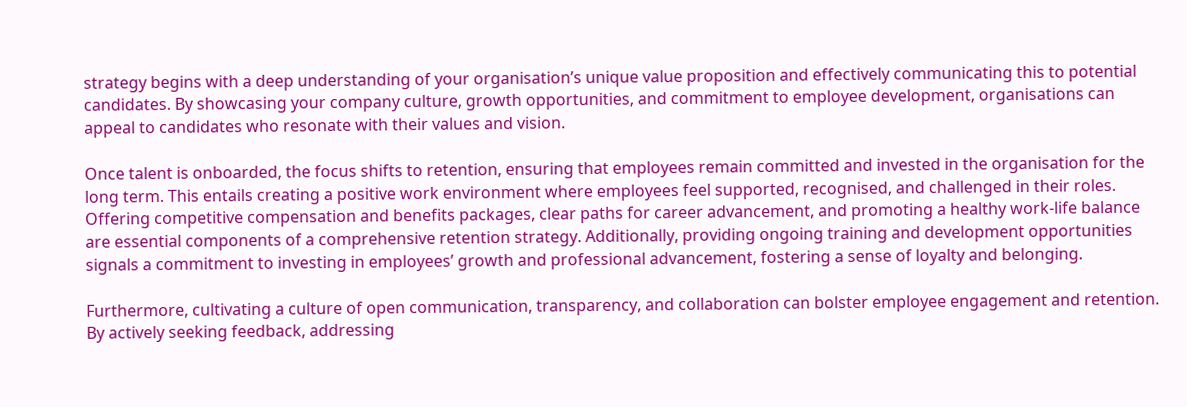strategy begins with a deep understanding of your organisation’s unique value proposition and effectively communicating this to potential candidates. By showcasing your company culture, growth opportunities, and commitment to employee development, organisations can appeal to candidates who resonate with their values and vision.

Once talent is onboarded, the focus shifts to retention, ensuring that employees remain committed and invested in the organisation for the long term. This entails creating a positive work environment where employees feel supported, recognised, and challenged in their roles. Offering competitive compensation and benefits packages, clear paths for career advancement, and promoting a healthy work-life balance are essential components of a comprehensive retention strategy. Additionally, providing ongoing training and development opportunities signals a commitment to investing in employees’ growth and professional advancement, fostering a sense of loyalty and belonging.

Furthermore, cultivating a culture of open communication, transparency, and collaboration can bolster employee engagement and retention. By actively seeking feedback, addressing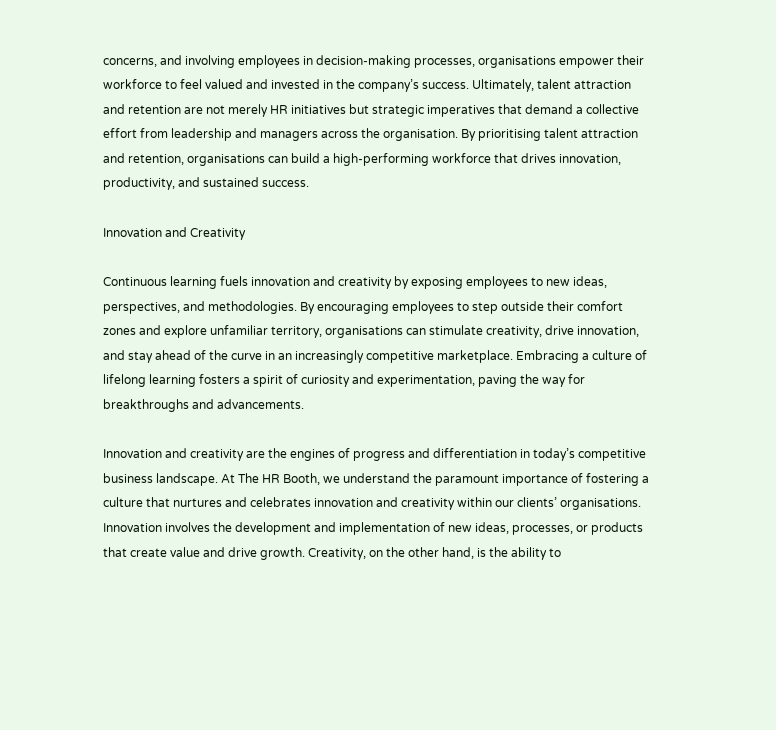concerns, and involving employees in decision-making processes, organisations empower their workforce to feel valued and invested in the company’s success. Ultimately, talent attraction and retention are not merely HR initiatives but strategic imperatives that demand a collective effort from leadership and managers across the organisation. By prioritising talent attraction and retention, organisations can build a high-performing workforce that drives innovation, productivity, and sustained success.

Innovation and Creativity

Continuous learning fuels innovation and creativity by exposing employees to new ideas, perspectives, and methodologies. By encouraging employees to step outside their comfort zones and explore unfamiliar territory, organisations can stimulate creativity, drive innovation, and stay ahead of the curve in an increasingly competitive marketplace. Embracing a culture of lifelong learning fosters a spirit of curiosity and experimentation, paving the way for breakthroughs and advancements.

Innovation and creativity are the engines of progress and differentiation in today’s competitive business landscape. At The HR Booth, we understand the paramount importance of fostering a culture that nurtures and celebrates innovation and creativity within our clients’ organisations. Innovation involves the development and implementation of new ideas, processes, or products that create value and drive growth. Creativity, on the other hand, is the ability to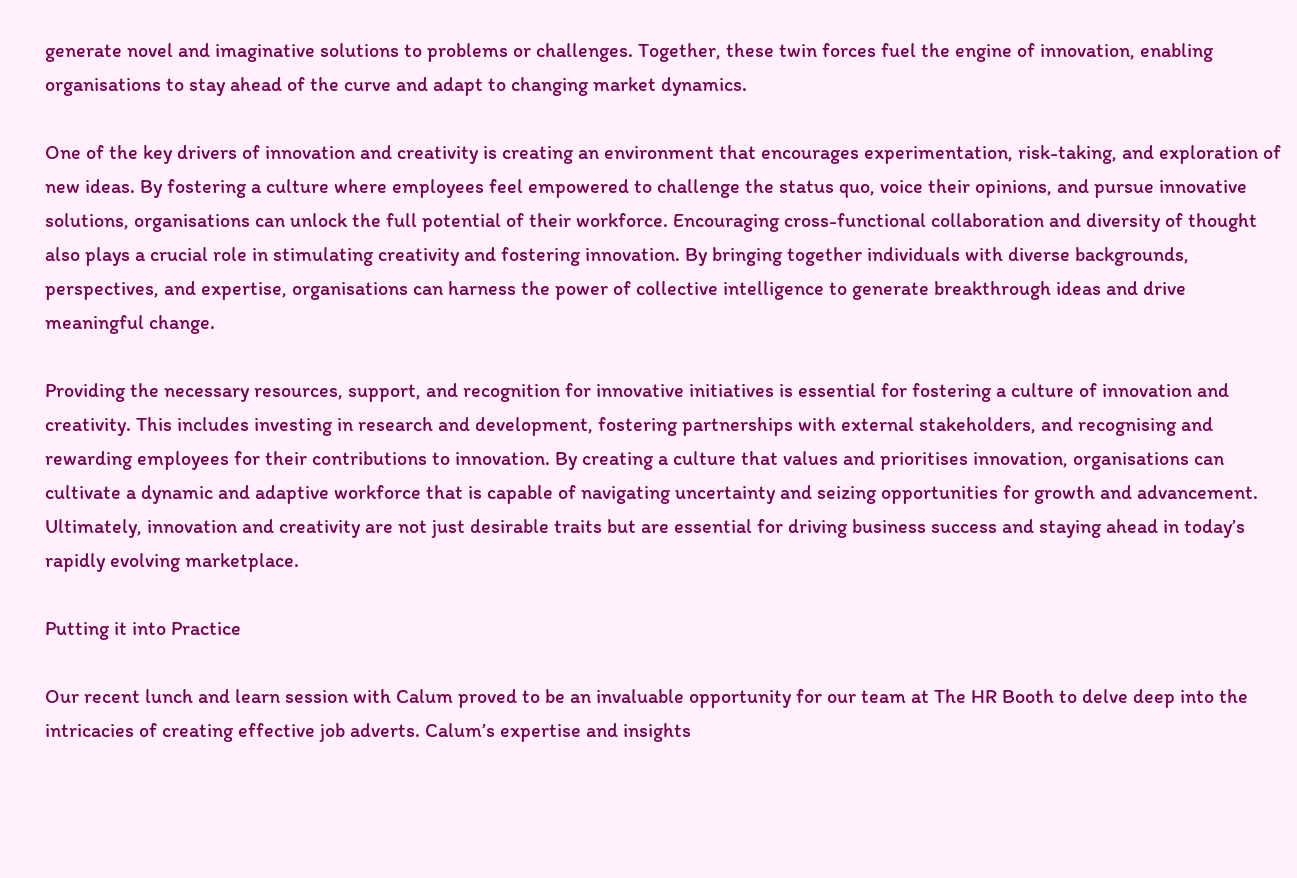generate novel and imaginative solutions to problems or challenges. Together, these twin forces fuel the engine of innovation, enabling organisations to stay ahead of the curve and adapt to changing market dynamics.

One of the key drivers of innovation and creativity is creating an environment that encourages experimentation, risk-taking, and exploration of new ideas. By fostering a culture where employees feel empowered to challenge the status quo, voice their opinions, and pursue innovative solutions, organisations can unlock the full potential of their workforce. Encouraging cross-functional collaboration and diversity of thought also plays a crucial role in stimulating creativity and fostering innovation. By bringing together individuals with diverse backgrounds, perspectives, and expertise, organisations can harness the power of collective intelligence to generate breakthrough ideas and drive meaningful change.

Providing the necessary resources, support, and recognition for innovative initiatives is essential for fostering a culture of innovation and creativity. This includes investing in research and development, fostering partnerships with external stakeholders, and recognising and rewarding employees for their contributions to innovation. By creating a culture that values and prioritises innovation, organisations can cultivate a dynamic and adaptive workforce that is capable of navigating uncertainty and seizing opportunities for growth and advancement. Ultimately, innovation and creativity are not just desirable traits but are essential for driving business success and staying ahead in today’s rapidly evolving marketplace.

Putting it into Practice

Our recent lunch and learn session with Calum proved to be an invaluable opportunity for our team at The HR Booth to delve deep into the intricacies of creating effective job adverts. Calum’s expertise and insights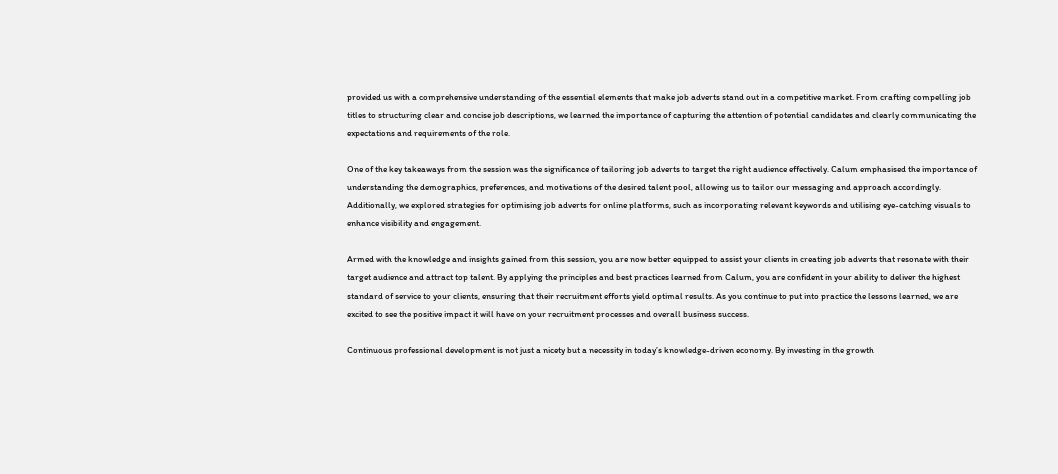provided us with a comprehensive understanding of the essential elements that make job adverts stand out in a competitive market. From crafting compelling job titles to structuring clear and concise job descriptions, we learned the importance of capturing the attention of potential candidates and clearly communicating the expectations and requirements of the role.

One of the key takeaways from the session was the significance of tailoring job adverts to target the right audience effectively. Calum emphasised the importance of understanding the demographics, preferences, and motivations of the desired talent pool, allowing us to tailor our messaging and approach accordingly. Additionally, we explored strategies for optimising job adverts for online platforms, such as incorporating relevant keywords and utilising eye-catching visuals to enhance visibility and engagement.

Armed with the knowledge and insights gained from this session, you are now better equipped to assist your clients in creating job adverts that resonate with their target audience and attract top talent. By applying the principles and best practices learned from Calum, you are confident in your ability to deliver the highest standard of service to your clients, ensuring that their recruitment efforts yield optimal results. As you continue to put into practice the lessons learned, we are excited to see the positive impact it will have on your recruitment processes and overall business success.

Continuous professional development is not just a nicety but a necessity in today’s knowledge-driven economy. By investing in the growth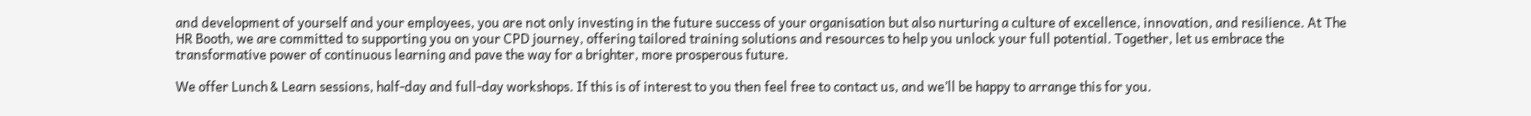and development of yourself and your employees, you are not only investing in the future success of your organisation but also nurturing a culture of excellence, innovation, and resilience. At The HR Booth, we are committed to supporting you on your CPD journey, offering tailored training solutions and resources to help you unlock your full potential. Together, let us embrace the transformative power of continuous learning and pave the way for a brighter, more prosperous future.

We offer Lunch & Learn sessions, half-day and full-day workshops. If this is of interest to you then feel free to contact us, and we’ll be happy to arrange this for you.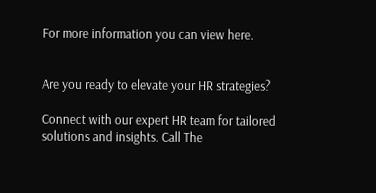For more information you can view here.


Are you ready to elevate your HR strategies?

Connect with our expert HR team for tailored solutions and insights. Call The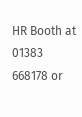HR Booth at 01383 668178 or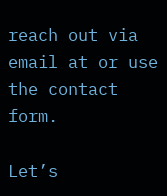reach out via email at or use the contact form.

Let’s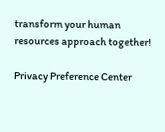transform your human resources approach together!

Privacy Preference Center